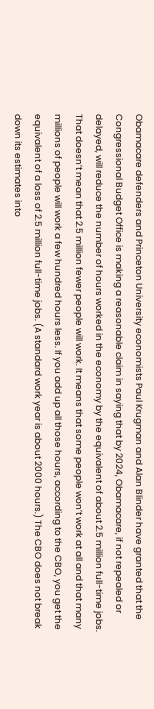Obamacare defenders and Princeton University economists Paul Krugman and Alan Blinder have granted that the Congressional Budget Office is making a reasonable claim in saying that by 2024, Obamacare, if not repealed or delayed, will reduce the number of hours worked in the economy by the equivalent of about 2.5 million full-time jobs. That doesn’t mean that 2.5 million fewer people will work. It means that some people won’t work at all and that many millions of people will work a few hundred hours less. If you add up all those hours, according to the CBO, you get the equivalent of a loss of 2.5 million full-time jobs. (A standard work year is about 2000 hours.) The CBO does not break down its estimates into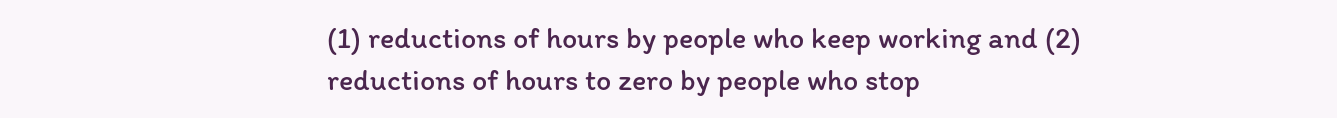(1) reductions of hours by people who keep working and (2) reductions of hours to zero by people who stop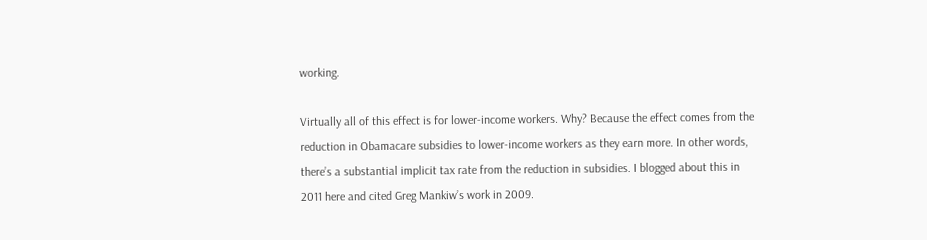working.

Virtually all of this effect is for lower-income workers. Why? Because the effect comes from the reduction in Obamacare subsidies to lower-income workers as they earn more. In other words, there’s a substantial implicit tax rate from the reduction in subsidies. I blogged about this in 2011 here and cited Greg Mankiw’s work in 2009.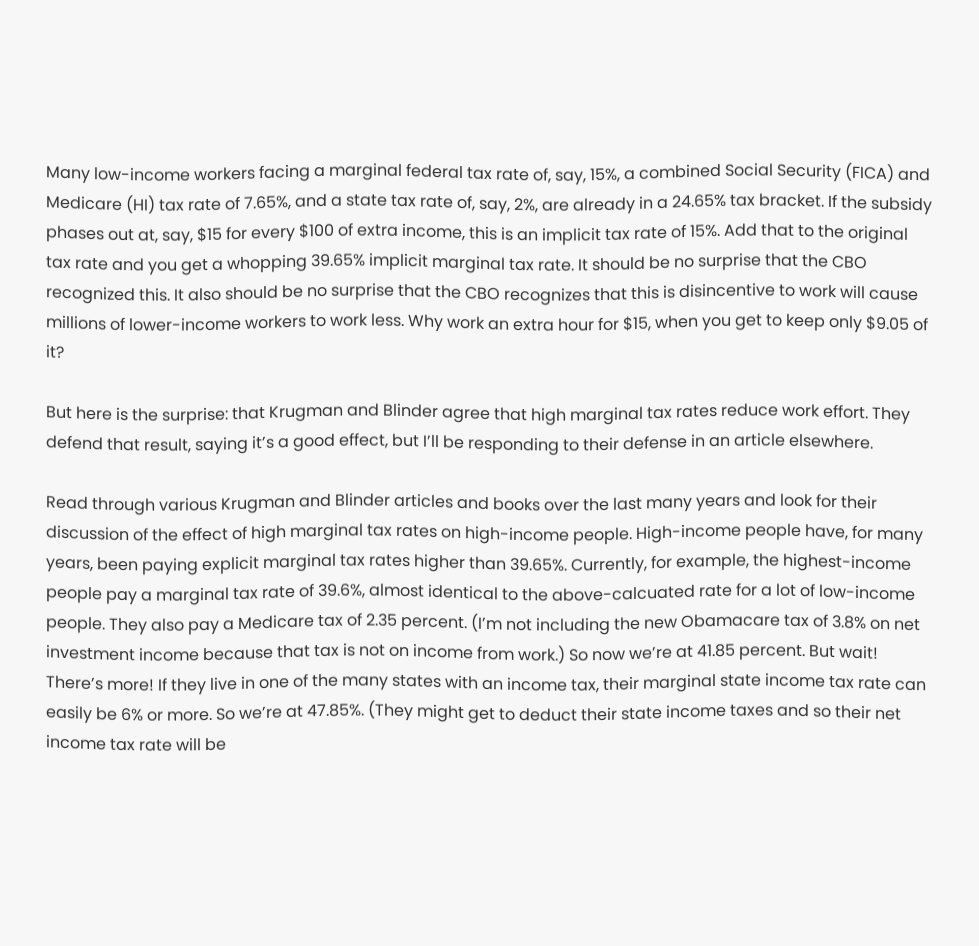Many low-income workers facing a marginal federal tax rate of, say, 15%, a combined Social Security (FICA) and Medicare (HI) tax rate of 7.65%, and a state tax rate of, say, 2%, are already in a 24.65% tax bracket. If the subsidy phases out at, say, $15 for every $100 of extra income, this is an implicit tax rate of 15%. Add that to the original tax rate and you get a whopping 39.65% implicit marginal tax rate. It should be no surprise that the CBO recognized this. It also should be no surprise that the CBO recognizes that this is disincentive to work will cause millions of lower-income workers to work less. Why work an extra hour for $15, when you get to keep only $9.05 of it?

But here is the surprise: that Krugman and Blinder agree that high marginal tax rates reduce work effort. They defend that result, saying it’s a good effect, but I’ll be responding to their defense in an article elsewhere.

Read through various Krugman and Blinder articles and books over the last many years and look for their discussion of the effect of high marginal tax rates on high-income people. High-income people have, for many years, been paying explicit marginal tax rates higher than 39.65%. Currently, for example, the highest-income people pay a marginal tax rate of 39.6%, almost identical to the above-calcuated rate for a lot of low-income people. They also pay a Medicare tax of 2.35 percent. (I’m not including the new Obamacare tax of 3.8% on net investment income because that tax is not on income from work.) So now we’re at 41.85 percent. But wait! There’s more! If they live in one of the many states with an income tax, their marginal state income tax rate can easily be 6% or more. So we’re at 47.85%. (They might get to deduct their state income taxes and so their net income tax rate will be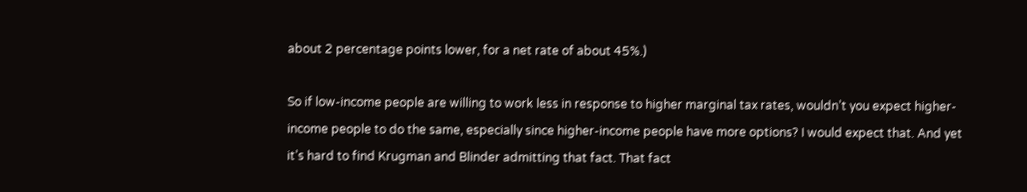about 2 percentage points lower, for a net rate of about 45%.)

So if low-income people are willing to work less in response to higher marginal tax rates, wouldn’t you expect higher-income people to do the same, especially since higher-income people have more options? I would expect that. And yet it’s hard to find Krugman and Blinder admitting that fact. That fact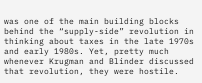was one of the main building blocks behind the “supply-side” revolution in thinking about taxes in the late 1970s and early 1980s. Yet, pretty much whenever Krugman and Blinder discussed that revolution, they were hostile.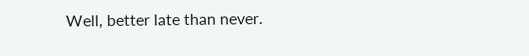Well, better late than never.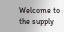Welcome to the supply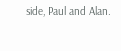side, Paul and Alan.